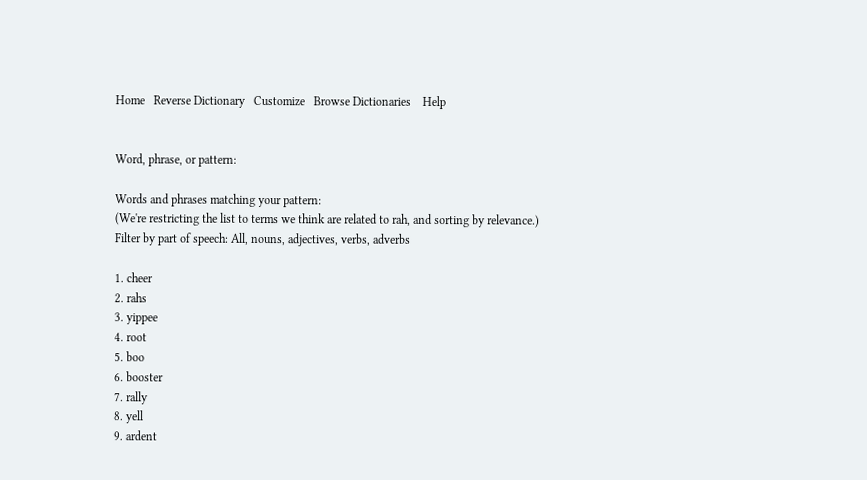Home   Reverse Dictionary   Customize   Browse Dictionaries    Help


Word, phrase, or pattern:

Words and phrases matching your pattern:
(We're restricting the list to terms we think are related to rah, and sorting by relevance.)
Filter by part of speech: All, nouns, adjectives, verbs, adverbs

1. cheer
2. rahs
3. yippee
4. root
5. boo
6. booster
7. rally
8. yell
9. ardent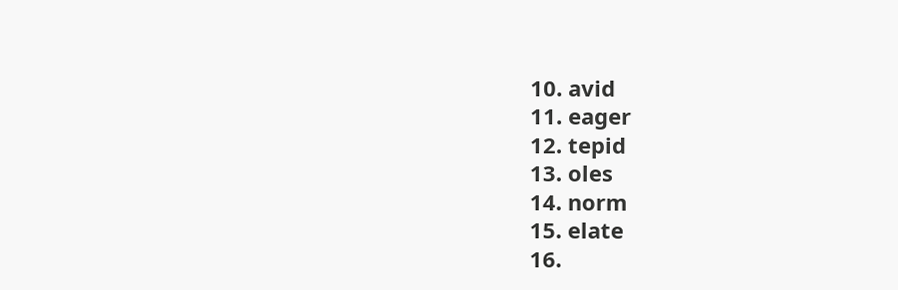10. avid
11. eager
12. tepid
13. oles
14. norm
15. elate
16.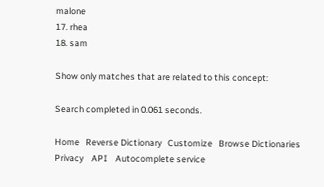malone
17. rhea
18. sam

Show only matches that are related to this concept:

Search completed in 0.061 seconds.

Home   Reverse Dictionary   Customize   Browse Dictionaries    Privacy    API    Autocomplete service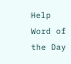Help    Word of the Day